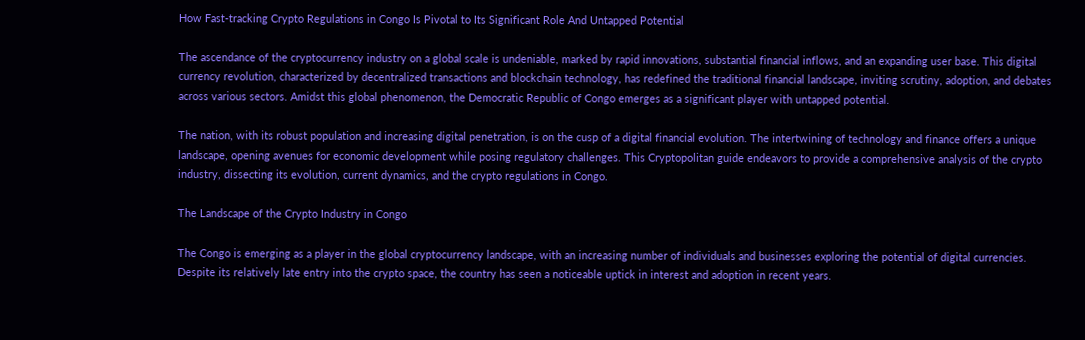How Fast-tracking Crypto Regulations in Congo Is Pivotal to Its Significant Role And Untapped Potential

The ascendance of the cryptocurrency industry on a global scale is undeniable, marked by rapid innovations, substantial financial inflows, and an expanding user base. This digital currency revolution, characterized by decentralized transactions and blockchain technology, has redefined the traditional financial landscape, inviting scrutiny, adoption, and debates across various sectors. Amidst this global phenomenon, the Democratic Republic of Congo emerges as a significant player with untapped potential.

The nation, with its robust population and increasing digital penetration, is on the cusp of a digital financial evolution. The intertwining of technology and finance offers a unique landscape, opening avenues for economic development while posing regulatory challenges. This Cryptopolitan guide endeavors to provide a comprehensive analysis of the crypto industry, dissecting its evolution, current dynamics, and the crypto regulations in Congo.

The Landscape of the Crypto Industry in Congo

The Congo is emerging as a player in the global cryptocurrency landscape, with an increasing number of individuals and businesses exploring the potential of digital currencies. Despite its relatively late entry into the crypto space, the country has seen a noticeable uptick in interest and adoption in recent years.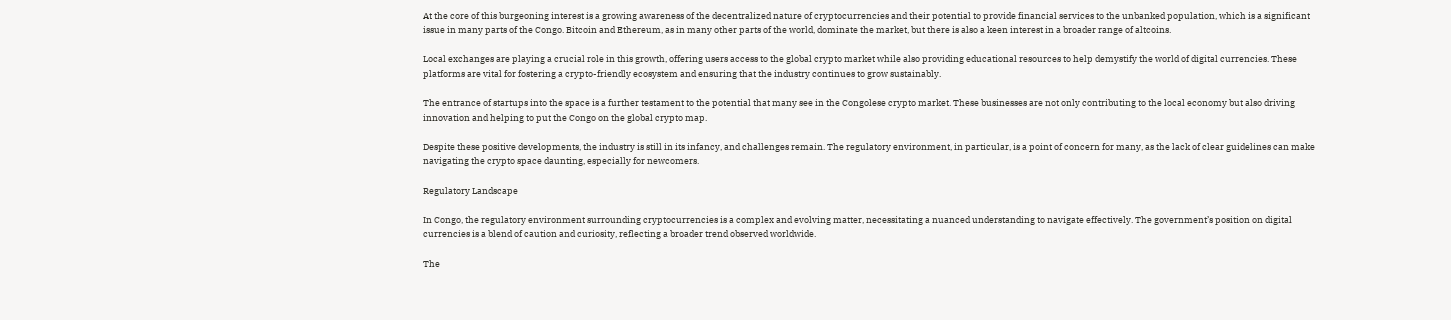At the core of this burgeoning interest is a growing awareness of the decentralized nature of cryptocurrencies and their potential to provide financial services to the unbanked population, which is a significant issue in many parts of the Congo. Bitcoin and Ethereum, as in many other parts of the world, dominate the market, but there is also a keen interest in a broader range of altcoins.

Local exchanges are playing a crucial role in this growth, offering users access to the global crypto market while also providing educational resources to help demystify the world of digital currencies. These platforms are vital for fostering a crypto-friendly ecosystem and ensuring that the industry continues to grow sustainably.

The entrance of startups into the space is a further testament to the potential that many see in the Congolese crypto market. These businesses are not only contributing to the local economy but also driving innovation and helping to put the Congo on the global crypto map.

Despite these positive developments, the industry is still in its infancy, and challenges remain. The regulatory environment, in particular, is a point of concern for many, as the lack of clear guidelines can make navigating the crypto space daunting, especially for newcomers.

Regulatory Landscape

In Congo, the regulatory environment surrounding cryptocurrencies is a complex and evolving matter, necessitating a nuanced understanding to navigate effectively. The government’s position on digital currencies is a blend of caution and curiosity, reflecting a broader trend observed worldwide.

The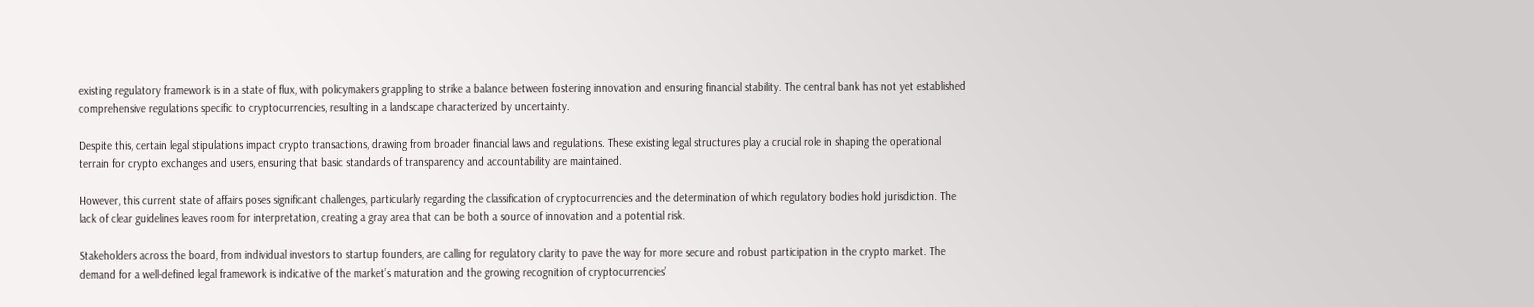existing regulatory framework is in a state of flux, with policymakers grappling to strike a balance between fostering innovation and ensuring financial stability. The central bank has not yet established comprehensive regulations specific to cryptocurrencies, resulting in a landscape characterized by uncertainty.

Despite this, certain legal stipulations impact crypto transactions, drawing from broader financial laws and regulations. These existing legal structures play a crucial role in shaping the operational terrain for crypto exchanges and users, ensuring that basic standards of transparency and accountability are maintained.

However, this current state of affairs poses significant challenges, particularly regarding the classification of cryptocurrencies and the determination of which regulatory bodies hold jurisdiction. The lack of clear guidelines leaves room for interpretation, creating a gray area that can be both a source of innovation and a potential risk.

Stakeholders across the board, from individual investors to startup founders, are calling for regulatory clarity to pave the way for more secure and robust participation in the crypto market. The demand for a well-defined legal framework is indicative of the market’s maturation and the growing recognition of cryptocurrencies’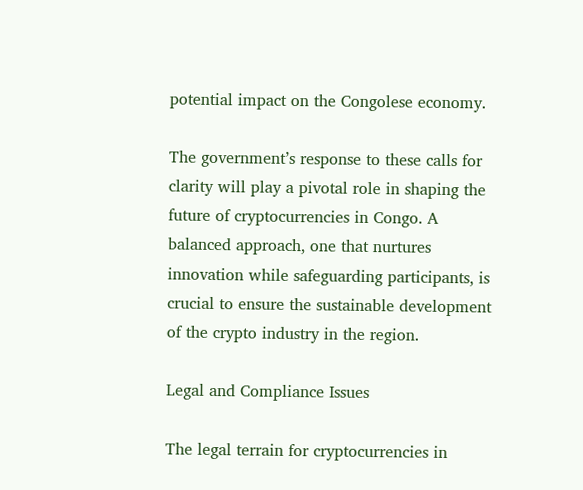potential impact on the Congolese economy.

The government’s response to these calls for clarity will play a pivotal role in shaping the future of cryptocurrencies in Congo. A balanced approach, one that nurtures innovation while safeguarding participants, is crucial to ensure the sustainable development of the crypto industry in the region.

Legal and Compliance Issues

The legal terrain for cryptocurrencies in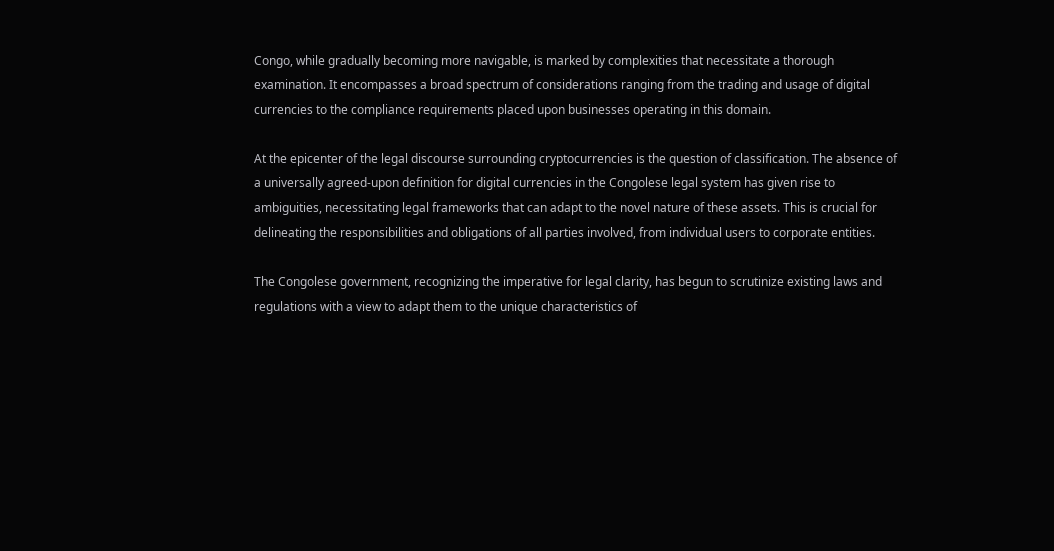Congo, while gradually becoming more navigable, is marked by complexities that necessitate a thorough examination. It encompasses a broad spectrum of considerations ranging from the trading and usage of digital currencies to the compliance requirements placed upon businesses operating in this domain.

At the epicenter of the legal discourse surrounding cryptocurrencies is the question of classification. The absence of a universally agreed-upon definition for digital currencies in the Congolese legal system has given rise to ambiguities, necessitating legal frameworks that can adapt to the novel nature of these assets. This is crucial for delineating the responsibilities and obligations of all parties involved, from individual users to corporate entities.

The Congolese government, recognizing the imperative for legal clarity, has begun to scrutinize existing laws and regulations with a view to adapt them to the unique characteristics of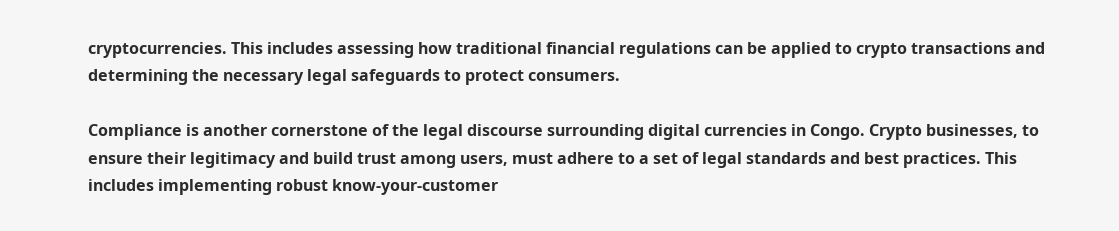cryptocurrencies. This includes assessing how traditional financial regulations can be applied to crypto transactions and determining the necessary legal safeguards to protect consumers.

Compliance is another cornerstone of the legal discourse surrounding digital currencies in Congo. Crypto businesses, to ensure their legitimacy and build trust among users, must adhere to a set of legal standards and best practices. This includes implementing robust know-your-customer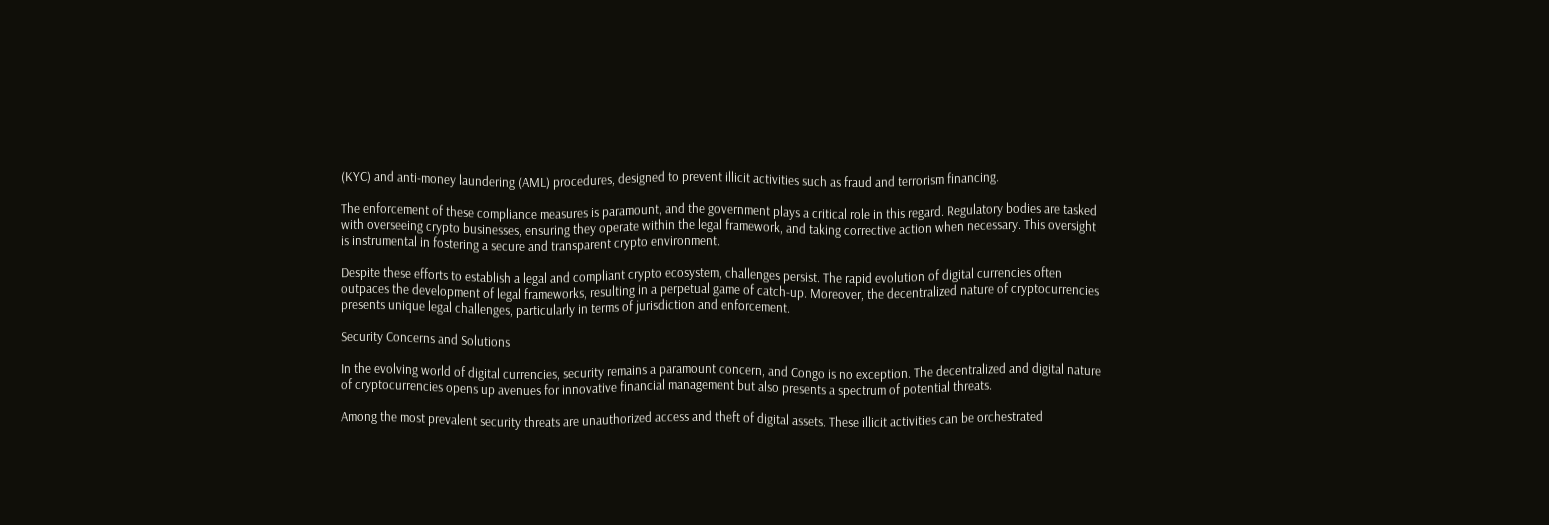(KYC) and anti-money laundering (AML) procedures, designed to prevent illicit activities such as fraud and terrorism financing.

The enforcement of these compliance measures is paramount, and the government plays a critical role in this regard. Regulatory bodies are tasked with overseeing crypto businesses, ensuring they operate within the legal framework, and taking corrective action when necessary. This oversight is instrumental in fostering a secure and transparent crypto environment.

Despite these efforts to establish a legal and compliant crypto ecosystem, challenges persist. The rapid evolution of digital currencies often outpaces the development of legal frameworks, resulting in a perpetual game of catch-up. Moreover, the decentralized nature of cryptocurrencies presents unique legal challenges, particularly in terms of jurisdiction and enforcement.

Security Concerns and Solutions

In the evolving world of digital currencies, security remains a paramount concern, and Congo is no exception. The decentralized and digital nature of cryptocurrencies opens up avenues for innovative financial management but also presents a spectrum of potential threats.

Among the most prevalent security threats are unauthorized access and theft of digital assets. These illicit activities can be orchestrated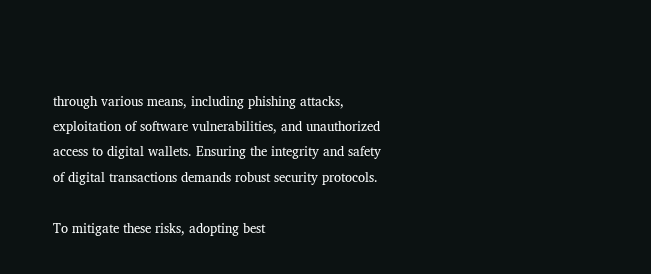through various means, including phishing attacks, exploitation of software vulnerabilities, and unauthorized access to digital wallets. Ensuring the integrity and safety of digital transactions demands robust security protocols.

To mitigate these risks, adopting best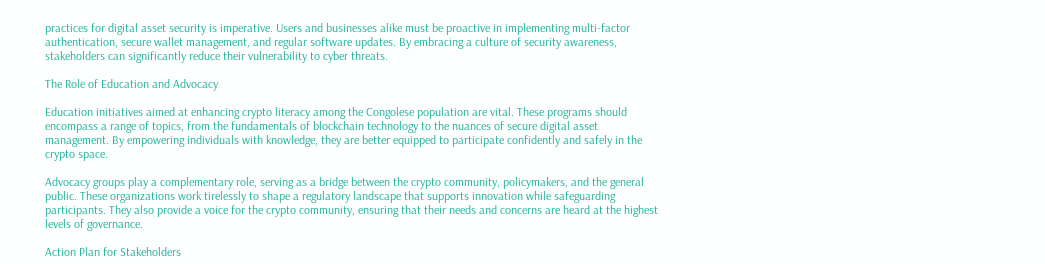practices for digital asset security is imperative. Users and businesses alike must be proactive in implementing multi-factor authentication, secure wallet management, and regular software updates. By embracing a culture of security awareness, stakeholders can significantly reduce their vulnerability to cyber threats.

The Role of Education and Advocacy

Education initiatives aimed at enhancing crypto literacy among the Congolese population are vital. These programs should encompass a range of topics, from the fundamentals of blockchain technology to the nuances of secure digital asset management. By empowering individuals with knowledge, they are better equipped to participate confidently and safely in the crypto space.

Advocacy groups play a complementary role, serving as a bridge between the crypto community, policymakers, and the general public. These organizations work tirelessly to shape a regulatory landscape that supports innovation while safeguarding participants. They also provide a voice for the crypto community, ensuring that their needs and concerns are heard at the highest levels of governance.

Action Plan for Stakeholders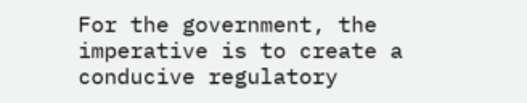For the government, the imperative is to create a conducive regulatory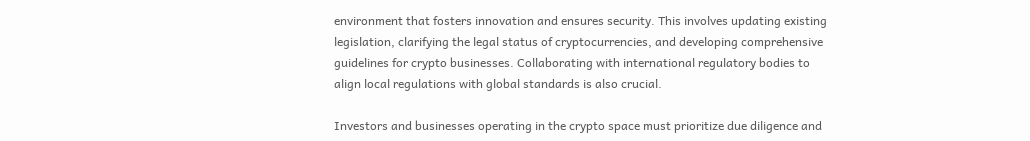environment that fosters innovation and ensures security. This involves updating existing legislation, clarifying the legal status of cryptocurrencies, and developing comprehensive guidelines for crypto businesses. Collaborating with international regulatory bodies to align local regulations with global standards is also crucial.

Investors and businesses operating in the crypto space must prioritize due diligence and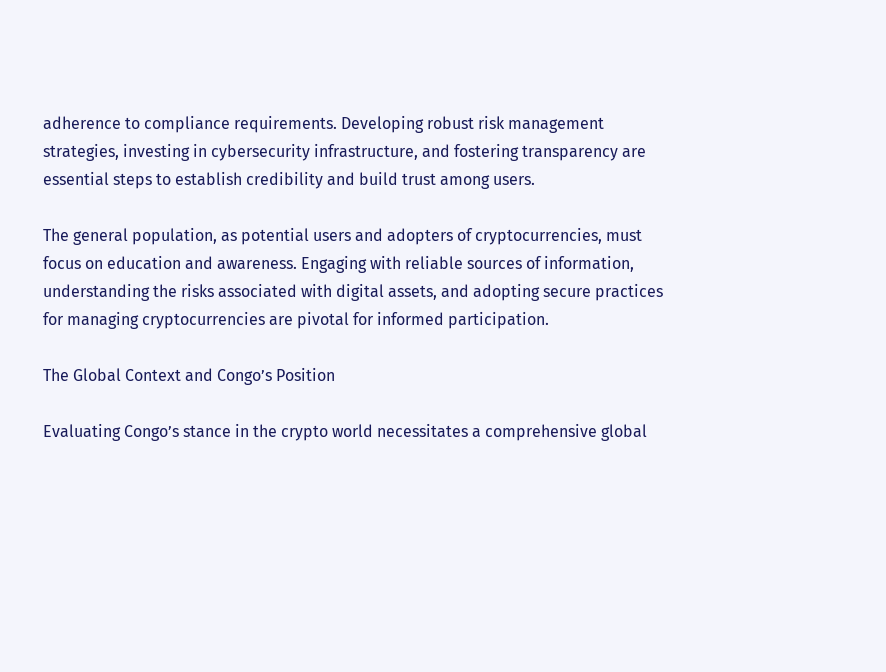adherence to compliance requirements. Developing robust risk management strategies, investing in cybersecurity infrastructure, and fostering transparency are essential steps to establish credibility and build trust among users.

The general population, as potential users and adopters of cryptocurrencies, must focus on education and awareness. Engaging with reliable sources of information, understanding the risks associated with digital assets, and adopting secure practices for managing cryptocurrencies are pivotal for informed participation.

The Global Context and Congo’s Position

Evaluating Congo’s stance in the crypto world necessitates a comprehensive global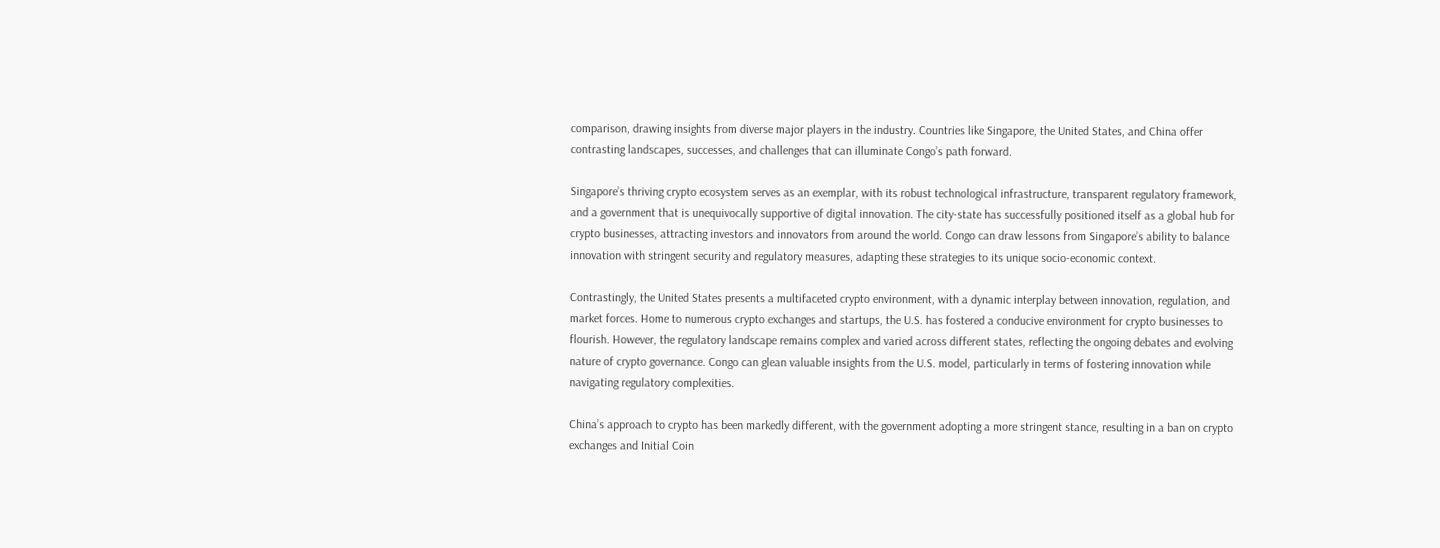comparison, drawing insights from diverse major players in the industry. Countries like Singapore, the United States, and China offer contrasting landscapes, successes, and challenges that can illuminate Congo’s path forward.

Singapore’s thriving crypto ecosystem serves as an exemplar, with its robust technological infrastructure, transparent regulatory framework, and a government that is unequivocally supportive of digital innovation. The city-state has successfully positioned itself as a global hub for crypto businesses, attracting investors and innovators from around the world. Congo can draw lessons from Singapore’s ability to balance innovation with stringent security and regulatory measures, adapting these strategies to its unique socio-economic context.

Contrastingly, the United States presents a multifaceted crypto environment, with a dynamic interplay between innovation, regulation, and market forces. Home to numerous crypto exchanges and startups, the U.S. has fostered a conducive environment for crypto businesses to flourish. However, the regulatory landscape remains complex and varied across different states, reflecting the ongoing debates and evolving nature of crypto governance. Congo can glean valuable insights from the U.S. model, particularly in terms of fostering innovation while navigating regulatory complexities.

China’s approach to crypto has been markedly different, with the government adopting a more stringent stance, resulting in a ban on crypto exchanges and Initial Coin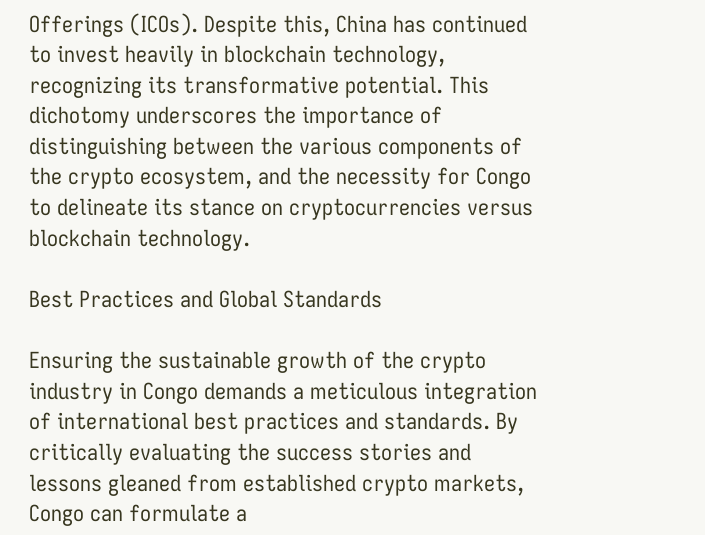Offerings (ICOs). Despite this, China has continued to invest heavily in blockchain technology, recognizing its transformative potential. This dichotomy underscores the importance of distinguishing between the various components of the crypto ecosystem, and the necessity for Congo to delineate its stance on cryptocurrencies versus blockchain technology.

Best Practices and Global Standards

Ensuring the sustainable growth of the crypto industry in Congo demands a meticulous integration of international best practices and standards. By critically evaluating the success stories and lessons gleaned from established crypto markets, Congo can formulate a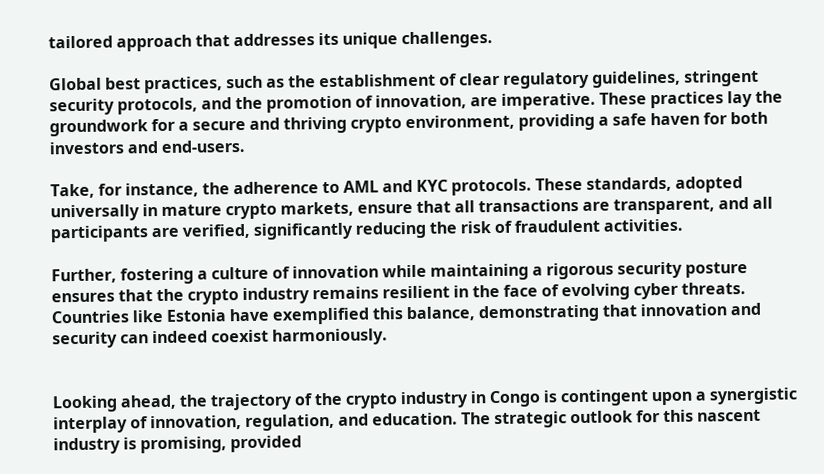tailored approach that addresses its unique challenges.

Global best practices, such as the establishment of clear regulatory guidelines, stringent security protocols, and the promotion of innovation, are imperative. These practices lay the groundwork for a secure and thriving crypto environment, providing a safe haven for both investors and end-users.

Take, for instance, the adherence to AML and KYC protocols. These standards, adopted universally in mature crypto markets, ensure that all transactions are transparent, and all participants are verified, significantly reducing the risk of fraudulent activities.

Further, fostering a culture of innovation while maintaining a rigorous security posture ensures that the crypto industry remains resilient in the face of evolving cyber threats. Countries like Estonia have exemplified this balance, demonstrating that innovation and security can indeed coexist harmoniously.


Looking ahead, the trajectory of the crypto industry in Congo is contingent upon a synergistic interplay of innovation, regulation, and education. The strategic outlook for this nascent industry is promising, provided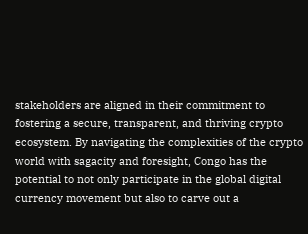stakeholders are aligned in their commitment to fostering a secure, transparent, and thriving crypto ecosystem. By navigating the complexities of the crypto world with sagacity and foresight, Congo has the potential to not only participate in the global digital currency movement but also to carve out a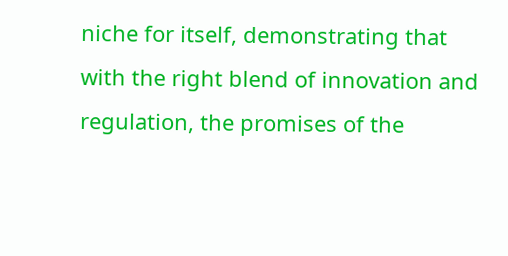niche for itself, demonstrating that with the right blend of innovation and regulation, the promises of the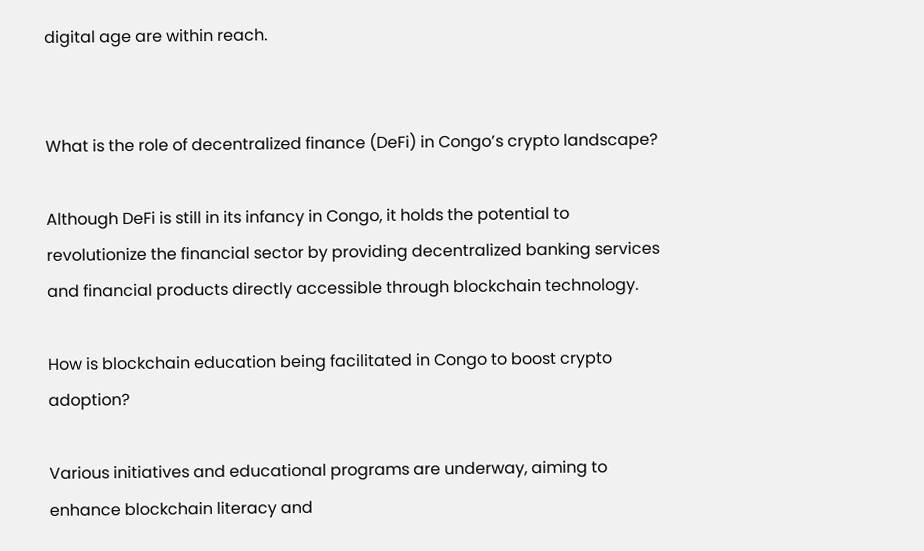digital age are within reach.


What is the role of decentralized finance (DeFi) in Congo’s crypto landscape?

Although DeFi is still in its infancy in Congo, it holds the potential to revolutionize the financial sector by providing decentralized banking services and financial products directly accessible through blockchain technology.

How is blockchain education being facilitated in Congo to boost crypto adoption?

Various initiatives and educational programs are underway, aiming to enhance blockchain literacy and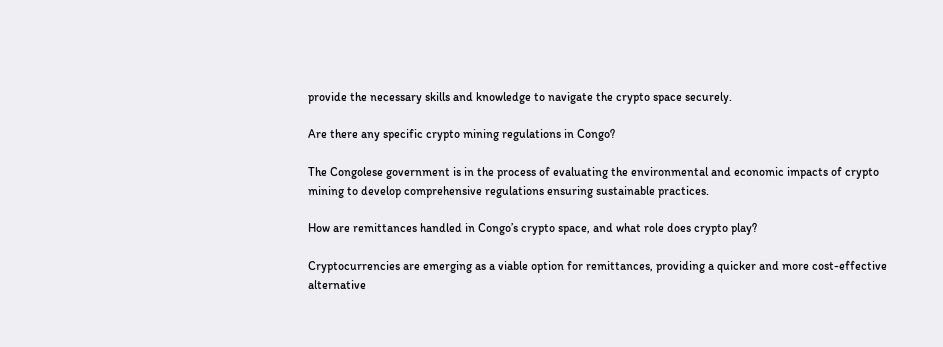provide the necessary skills and knowledge to navigate the crypto space securely.

Are there any specific crypto mining regulations in Congo?

The Congolese government is in the process of evaluating the environmental and economic impacts of crypto mining to develop comprehensive regulations ensuring sustainable practices.

How are remittances handled in Congo’s crypto space, and what role does crypto play?

Cryptocurrencies are emerging as a viable option for remittances, providing a quicker and more cost-effective alternative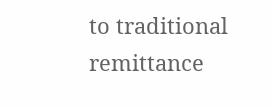to traditional remittance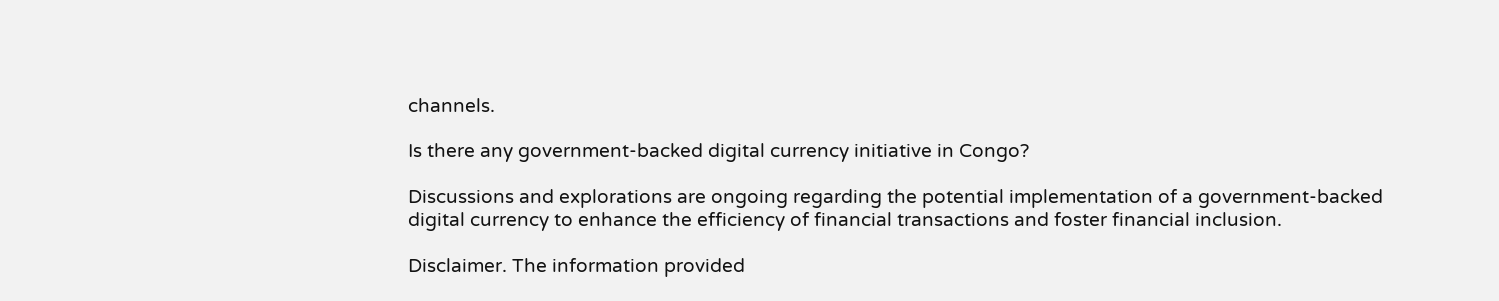channels.

Is there any government-backed digital currency initiative in Congo?

Discussions and explorations are ongoing regarding the potential implementation of a government-backed digital currency to enhance the efficiency of financial transactions and foster financial inclusion.

Disclaimer. The information provided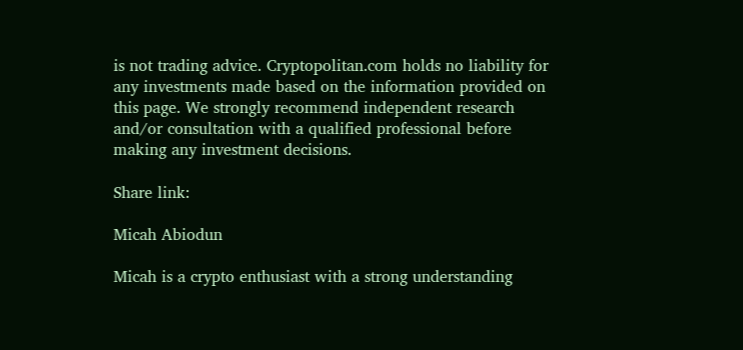is not trading advice. Cryptopolitan.com holds no liability for any investments made based on the information provided on this page. We strongly recommend independent research and/or consultation with a qualified professional before making any investment decisions.

Share link:

Micah Abiodun

Micah is a crypto enthusiast with a strong understanding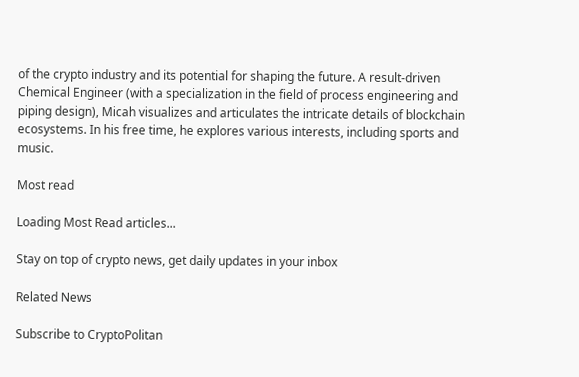of the crypto industry and its potential for shaping the future. A result-driven Chemical Engineer (with a specialization in the field of process engineering and piping design), Micah visualizes and articulates the intricate details of blockchain ecosystems. In his free time, he explores various interests, including sports and music.

Most read

Loading Most Read articles...

Stay on top of crypto news, get daily updates in your inbox

Related News

Subscribe to CryptoPolitan